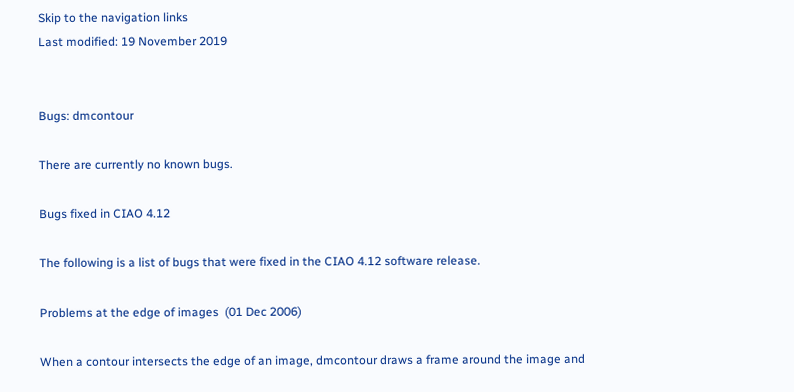Skip to the navigation links
Last modified: 19 November 2019


Bugs: dmcontour

There are currently no known bugs.

Bugs fixed in CIAO 4.12

The following is a list of bugs that were fixed in the CIAO 4.12 software release.

Problems at the edge of images  (01 Dec 2006)

When a contour intersects the edge of an image, dmcontour draws a frame around the image and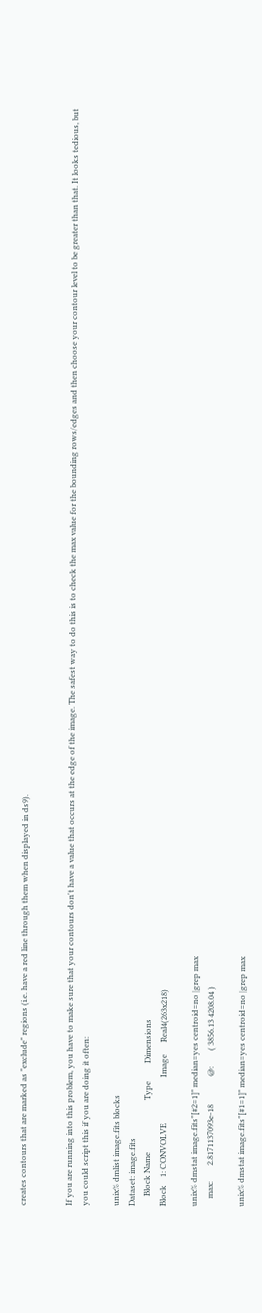creates contours that are marked as "exclude" regions (i.e. have a red line through them when displayed in ds9).


If you are running into this problem, you have to make sure that your contours don't have a value that occurs at the edge of the image. The safest way to do this is to check the max value for the bounding rows/edges and then choose your contour level to be greater than that. It looks tedious, but you could script this if you are doing it often:

unix% dmlist image.fits blocks
Dataset: image.fits
     Block Name                          Type         Dimensions
Block    1: CONVOLVE                       Image      Real4(263x218)

unix% dmstat image.fits"[#2=1]" median=yes centroid=no |grep max
    max:        2.8171137093e-18              @:        ( 3856.13 4208.04 )

unix% dmstat image.fits"[#1=1]" median=yes centroid=no |grep max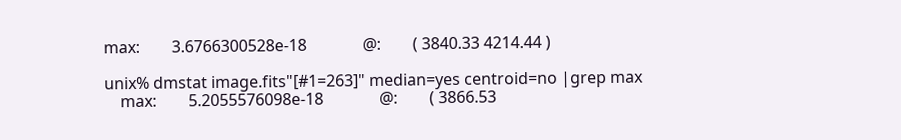max:        3.6766300528e-18              @:        ( 3840.33 4214.44 )

unix% dmstat image.fits"[#1=263]" median=yes centroid=no |grep max
    max:        5.2055576098e-18              @:        ( 3866.53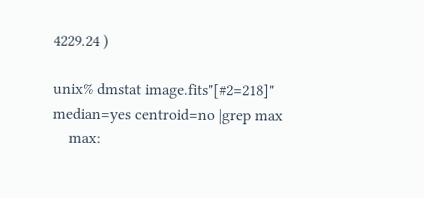4229.24 )

unix% dmstat image.fits"[#2=218]" median=yes centroid=no |grep max
    max: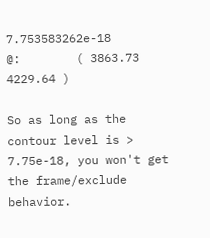7.753583262e-18               @:        ( 3863.73 4229.64 )

So as long as the contour level is > 7.75e-18, you won't get the frame/exclude behavior.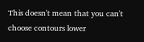This doesn't mean that you can't choose contours lower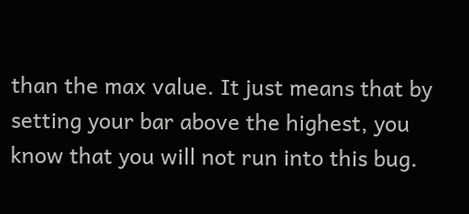than the max value. It just means that by setting your bar above the highest, you know that you will not run into this bug.